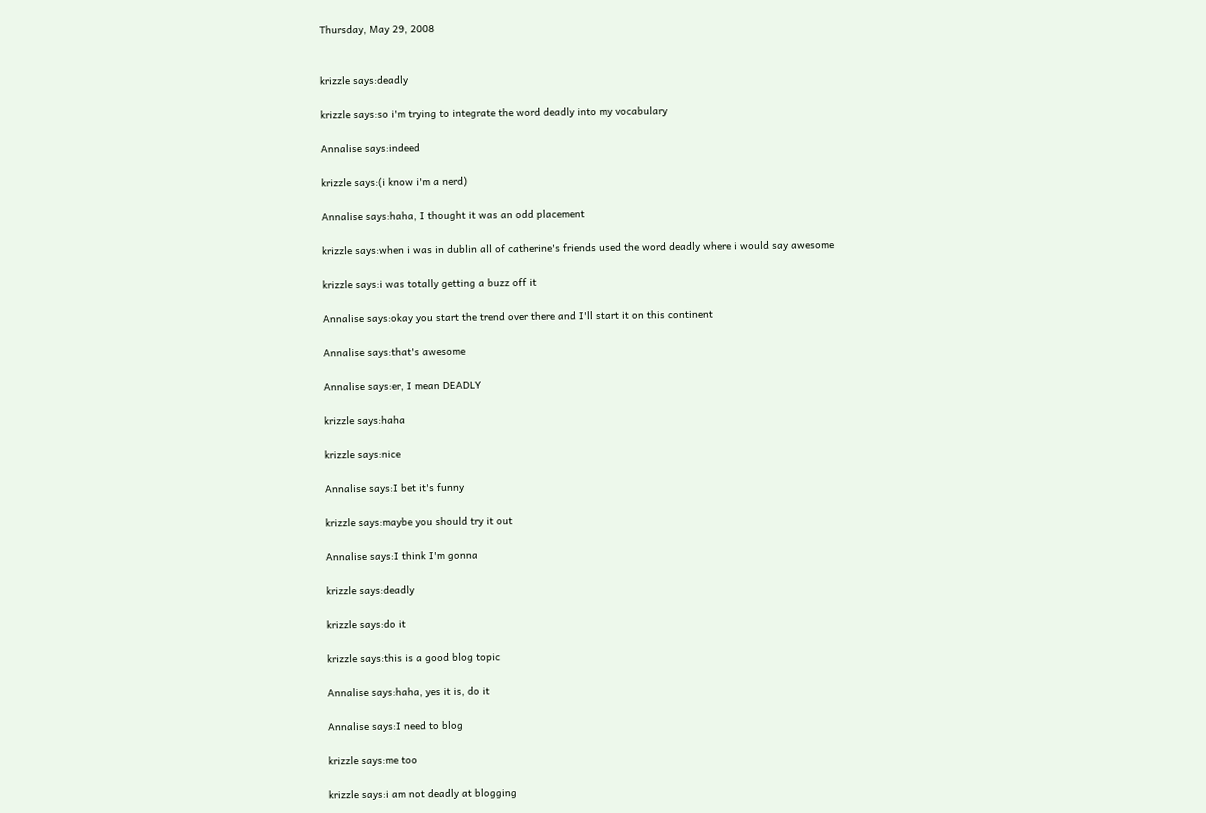Thursday, May 29, 2008


krizzle says:deadly

krizzle says:so i'm trying to integrate the word deadly into my vocabulary

Annalise says:indeed

krizzle says:(i know i'm a nerd)

Annalise says:haha, I thought it was an odd placement

krizzle says:when i was in dublin all of catherine's friends used the word deadly where i would say awesome

krizzle says:i was totally getting a buzz off it

Annalise says:okay you start the trend over there and I'll start it on this continent

Annalise says:that's awesome

Annalise says:er, I mean DEADLY

krizzle says:haha

krizzle says:nice

Annalise says:I bet it's funny

krizzle says:maybe you should try it out

Annalise says:I think I'm gonna

krizzle says:deadly

krizzle says:do it

krizzle says:this is a good blog topic

Annalise says:haha, yes it is, do it

Annalise says:I need to blog

krizzle says:me too

krizzle says:i am not deadly at blogging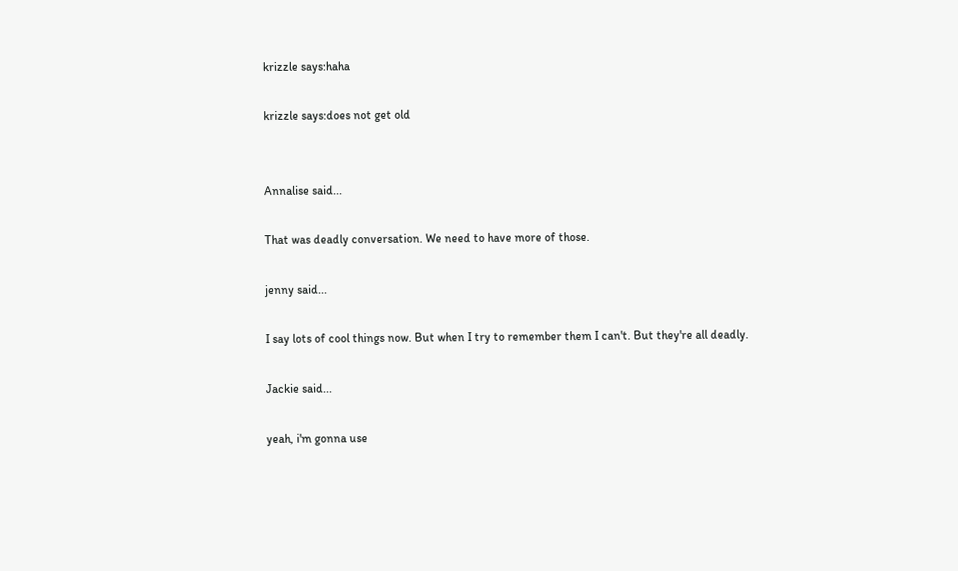krizzle says:haha

krizzle says:does not get old


Annalise said...

That was deadly conversation. We need to have more of those.

jenny said...

I say lots of cool things now. But when I try to remember them I can't. But they're all deadly.

Jackie said...

yeah, i'm gonna use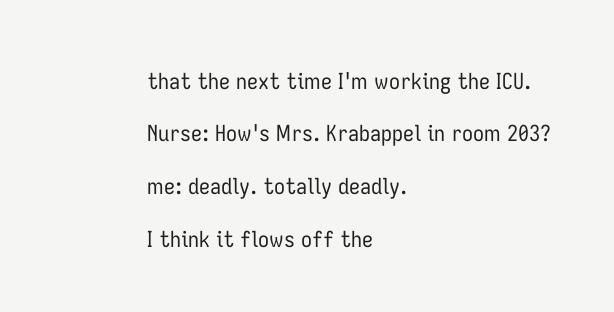that the next time I'm working the ICU.

Nurse: How's Mrs. Krabappel in room 203?

me: deadly. totally deadly.

I think it flows off the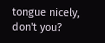tongue nicely, don't you?